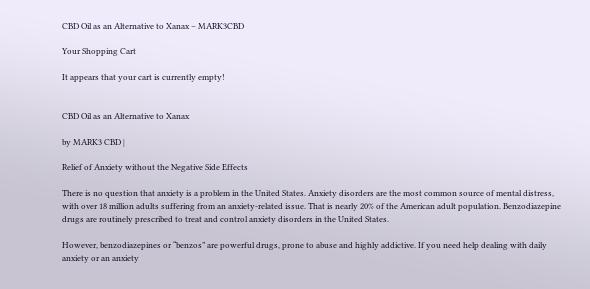CBD Oil as an Alternative to Xanax – MARK3CBD

Your Shopping Cart

It appears that your cart is currently empty!


CBD Oil as an Alternative to Xanax

by MARK3 CBD |

Relief of Anxiety without the Negative Side Effects

There is no question that anxiety is a problem in the United States. Anxiety disorders are the most common source of mental distress, with over 18 million adults suffering from an anxiety-related issue. That is nearly 20% of the American adult population. Benzodiazepine drugs are routinely prescribed to treat and control anxiety disorders in the United States.

However, benzodiazepines or “benzos” are powerful drugs, prone to abuse and highly addictive. If you need help dealing with daily anxiety or an anxiety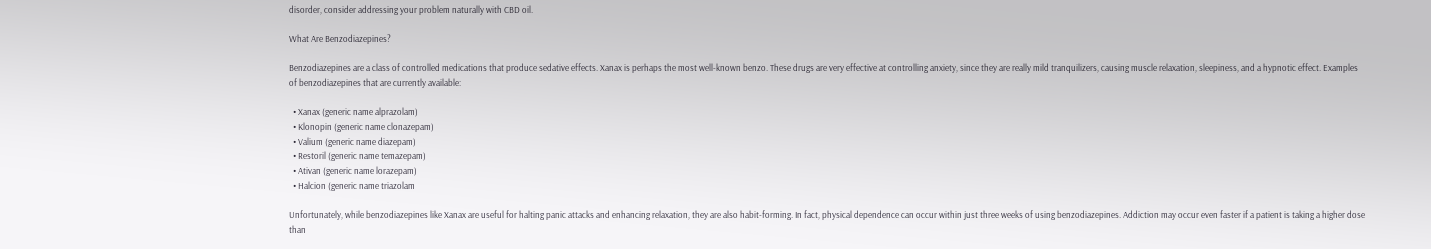disorder, consider addressing your problem naturally with CBD oil.

What Are Benzodiazepines?

Benzodiazepines are a class of controlled medications that produce sedative effects. Xanax is perhaps the most well-known benzo. These drugs are very effective at controlling anxiety, since they are really mild tranquilizers, causing muscle relaxation, sleepiness, and a hypnotic effect. Examples of benzodiazepines that are currently available:

  • Xanax (generic name alprazolam)
  • Klonopin (generic name clonazepam)
  • Valium (generic name diazepam)
  • Restoril (generic name temazepam)
  • Ativan (generic name lorazepam)
  • Halcion (generic name triazolam

Unfortunately, while benzodiazepines like Xanax are useful for halting panic attacks and enhancing relaxation, they are also habit-forming. In fact, physical dependence can occur within just three weeks of using benzodiazepines. Addiction may occur even faster if a patient is taking a higher dose than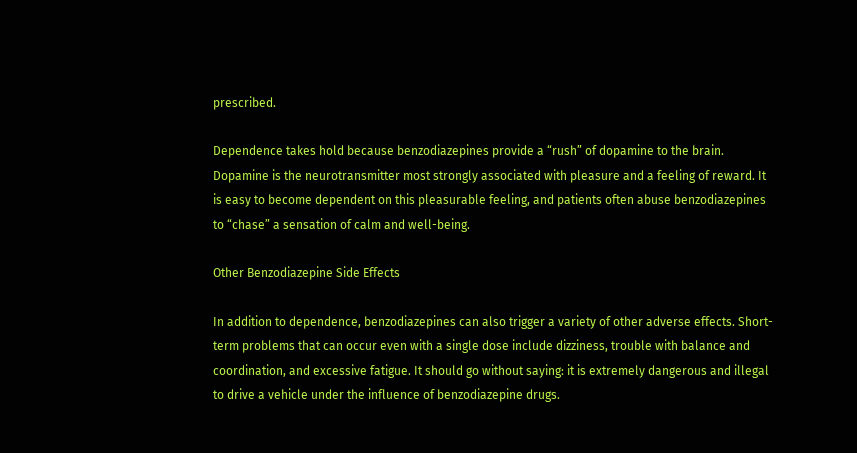prescribed.

Dependence takes hold because benzodiazepines provide a “rush” of dopamine to the brain. Dopamine is the neurotransmitter most strongly associated with pleasure and a feeling of reward. It is easy to become dependent on this pleasurable feeling, and patients often abuse benzodiazepines to “chase” a sensation of calm and well-being.

Other Benzodiazepine Side Effects

In addition to dependence, benzodiazepines can also trigger a variety of other adverse effects. Short-term problems that can occur even with a single dose include dizziness, trouble with balance and coordination, and excessive fatigue. It should go without saying: it is extremely dangerous and illegal to drive a vehicle under the influence of benzodiazepine drugs.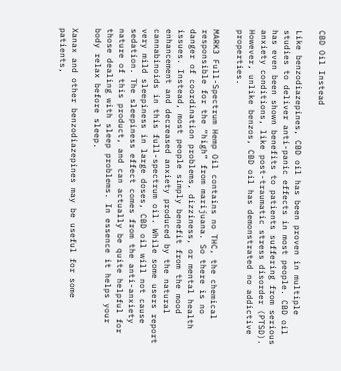CBD Oil Instead

Like benzodiazepines, CBD oil has been proven in multiple studies to deliver anti-panic effects in most people. CBD oil has even been shown benefits to patients suffering from serious anxiety conditions, like post-traumatic stress disorder (PTSD). However, unlike benzos, CBD oil has demonstrated no addictive properties.

MARK3 Full-Spectrum Hemp Oil contains no THC, the chemical responsible for the “high” from marijuana. So there is no danger of coordination problems, dizziness, or mental health issues. Instead, most people simply benefit from the mood enhancement and decreased anxiety produced by the natural cannabinoids in this full-spectrum oil. While some users report very mild sleepiness in large doses, CBD oil will not cause sedation. The sleepiness effect comes from the anti-anxiety nature of this product, and can actually be quite helpful for those dealing with sleep problems. In essence it helps your body relax before sleep.

Xanax and other benzodiazepines may be useful for some patients,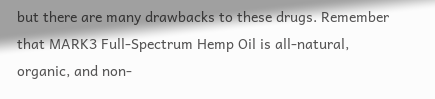but there are many drawbacks to these drugs. Remember that MARK3 Full-Spectrum Hemp Oil is all-natural, organic, and non-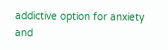addictive option for anxiety and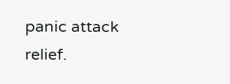panic attack relief.